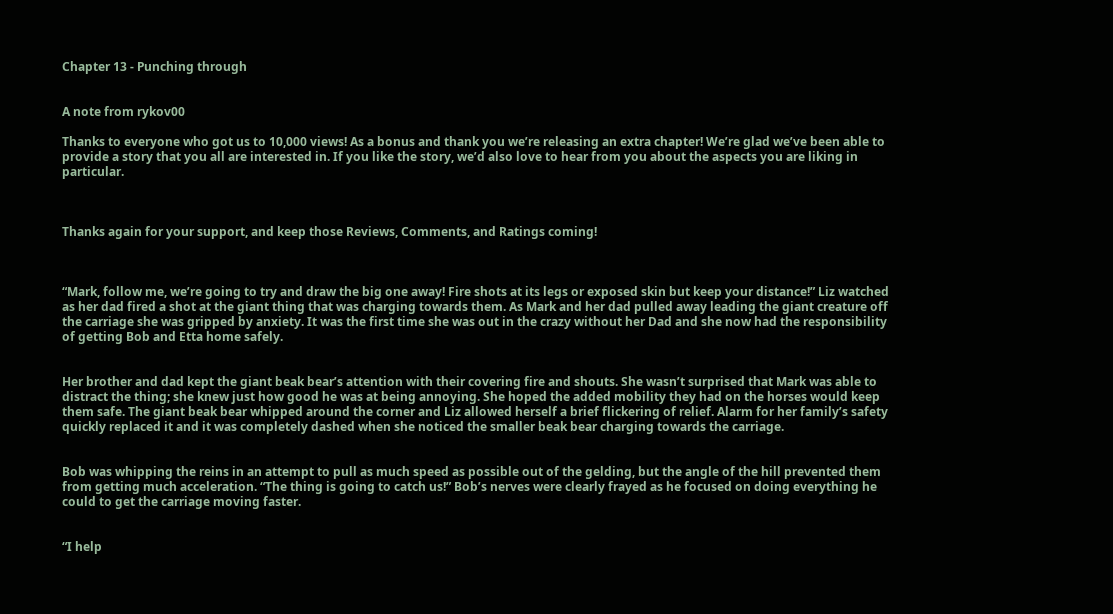Chapter 13 - Punching through


A note from rykov00

Thanks to everyone who got us to 10,000 views! As a bonus and thank you we’re releasing an extra chapter! We’re glad we’ve been able to provide a story that you all are interested in. If you like the story, we’d also love to hear from you about the aspects you are liking in particular.



Thanks again for your support, and keep those Reviews, Comments, and Ratings coming!



“Mark, follow me, we’re going to try and draw the big one away! Fire shots at its legs or exposed skin but keep your distance!” Liz watched as her dad fired a shot at the giant thing that was charging towards them. As Mark and her dad pulled away leading the giant creature off the carriage she was gripped by anxiety. It was the first time she was out in the crazy without her Dad and she now had the responsibility of getting Bob and Etta home safely.


Her brother and dad kept the giant beak bear’s attention with their covering fire and shouts. She wasn’t surprised that Mark was able to distract the thing; she knew just how good he was at being annoying. She hoped the added mobility they had on the horses would keep them safe. The giant beak bear whipped around the corner and Liz allowed herself a brief flickering of relief. Alarm for her family’s safety quickly replaced it and it was completely dashed when she noticed the smaller beak bear charging towards the carriage.


Bob was whipping the reins in an attempt to pull as much speed as possible out of the gelding, but the angle of the hill prevented them from getting much acceleration. “The thing is going to catch us!” Bob’s nerves were clearly frayed as he focused on doing everything he could to get the carriage moving faster.


“I help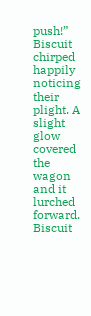push!” Biscuit chirped happily noticing their plight. A slight glow covered the wagon and it lurched forward. Biscuit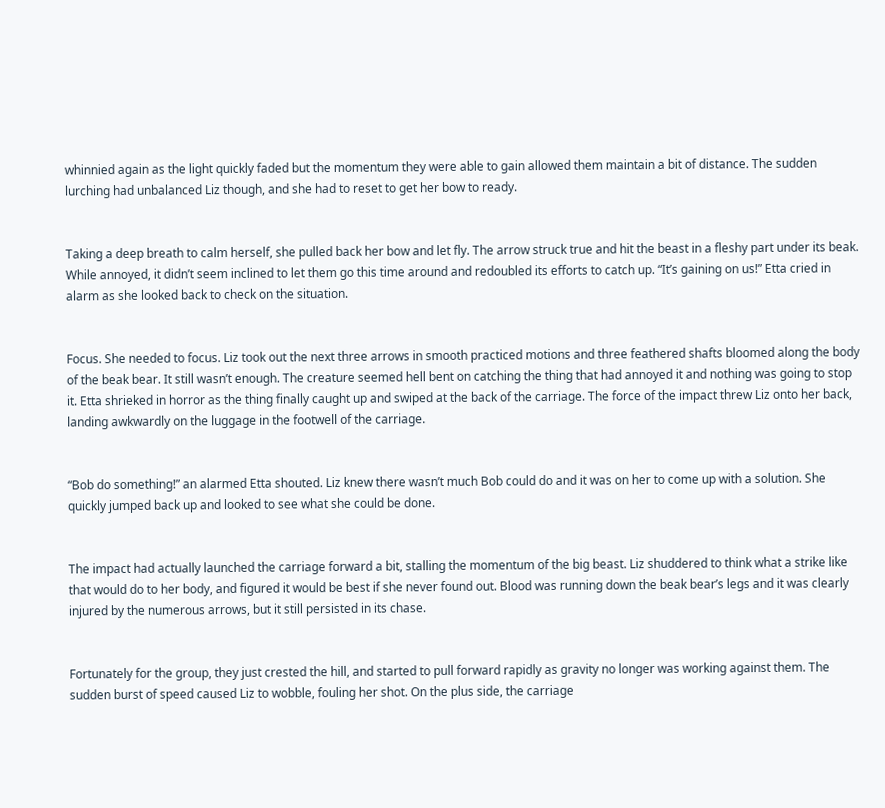whinnied again as the light quickly faded but the momentum they were able to gain allowed them maintain a bit of distance. The sudden lurching had unbalanced Liz though, and she had to reset to get her bow to ready.


Taking a deep breath to calm herself, she pulled back her bow and let fly. The arrow struck true and hit the beast in a fleshy part under its beak. While annoyed, it didn’t seem inclined to let them go this time around and redoubled its efforts to catch up. “It’s gaining on us!” Etta cried in alarm as she looked back to check on the situation.


Focus. She needed to focus. Liz took out the next three arrows in smooth practiced motions and three feathered shafts bloomed along the body of the beak bear. It still wasn’t enough. The creature seemed hell bent on catching the thing that had annoyed it and nothing was going to stop it. Etta shrieked in horror as the thing finally caught up and swiped at the back of the carriage. The force of the impact threw Liz onto her back, landing awkwardly on the luggage in the footwell of the carriage.


“Bob do something!” an alarmed Etta shouted. Liz knew there wasn’t much Bob could do and it was on her to come up with a solution. She quickly jumped back up and looked to see what she could be done.


The impact had actually launched the carriage forward a bit, stalling the momentum of the big beast. Liz shuddered to think what a strike like that would do to her body, and figured it would be best if she never found out. Blood was running down the beak bear’s legs and it was clearly injured by the numerous arrows, but it still persisted in its chase.


Fortunately for the group, they just crested the hill, and started to pull forward rapidly as gravity no longer was working against them. The sudden burst of speed caused Liz to wobble, fouling her shot. On the plus side, the carriage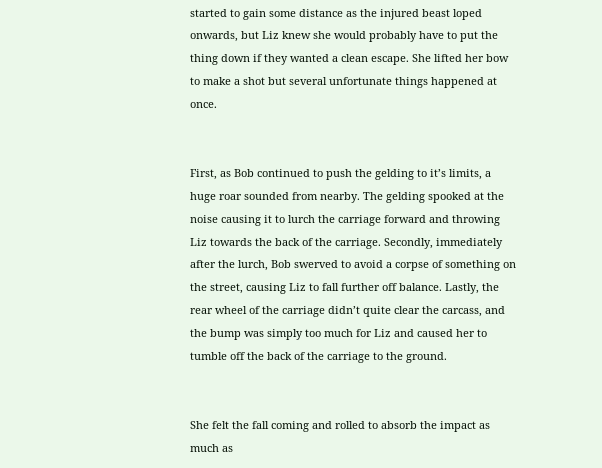started to gain some distance as the injured beast loped onwards, but Liz knew she would probably have to put the thing down if they wanted a clean escape. She lifted her bow to make a shot but several unfortunate things happened at once.


First, as Bob continued to push the gelding to it’s limits, a huge roar sounded from nearby. The gelding spooked at the noise causing it to lurch the carriage forward and throwing Liz towards the back of the carriage. Secondly, immediately after the lurch, Bob swerved to avoid a corpse of something on the street, causing Liz to fall further off balance. Lastly, the rear wheel of the carriage didn’t quite clear the carcass, and the bump was simply too much for Liz and caused her to tumble off the back of the carriage to the ground.


She felt the fall coming and rolled to absorb the impact as much as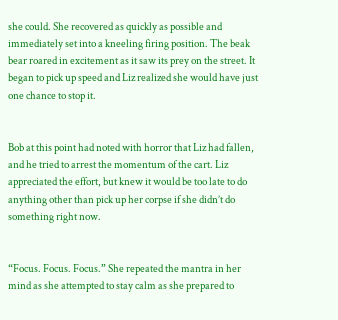she could. She recovered as quickly as possible and immediately set into a kneeling firing position. The beak bear roared in excitement as it saw its prey on the street. It began to pick up speed and Liz realized she would have just one chance to stop it.


Bob at this point had noted with horror that Liz had fallen, and he tried to arrest the momentum of the cart. Liz appreciated the effort, but knew it would be too late to do anything other than pick up her corpse if she didn’t do something right now.


“Focus. Focus. Focus.” She repeated the mantra in her mind as she attempted to stay calm as she prepared to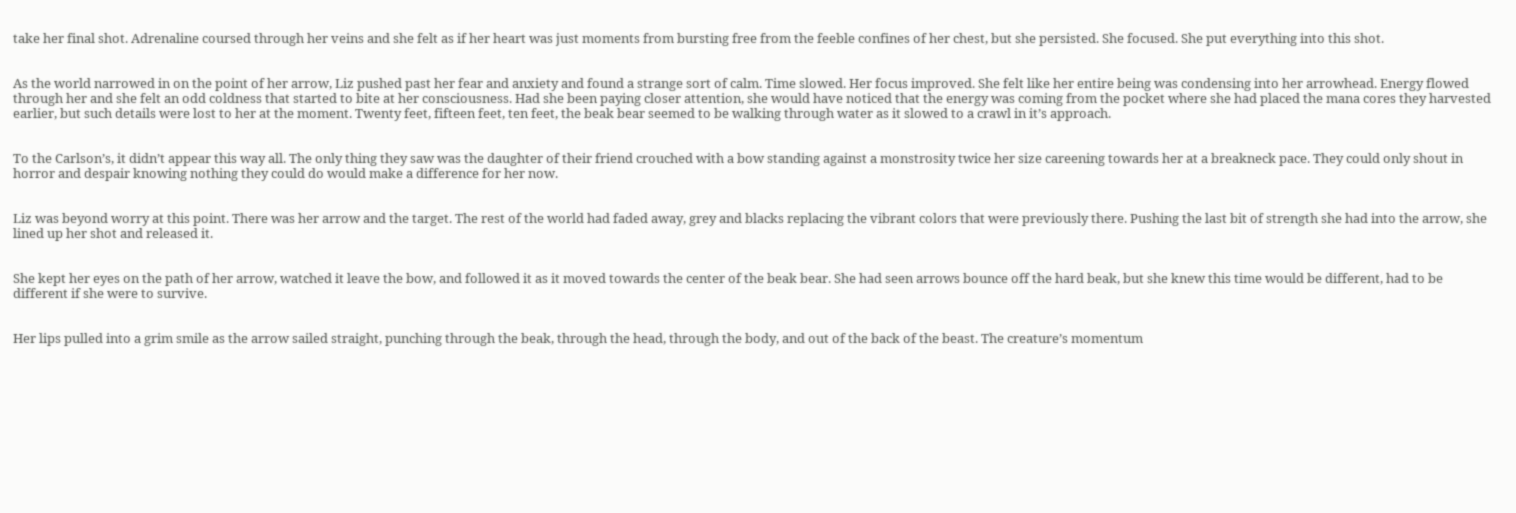take her final shot. Adrenaline coursed through her veins and she felt as if her heart was just moments from bursting free from the feeble confines of her chest, but she persisted. She focused. She put everything into this shot.


As the world narrowed in on the point of her arrow, Liz pushed past her fear and anxiety and found a strange sort of calm. Time slowed. Her focus improved. She felt like her entire being was condensing into her arrowhead. Energy flowed through her and she felt an odd coldness that started to bite at her consciousness. Had she been paying closer attention, she would have noticed that the energy was coming from the pocket where she had placed the mana cores they harvested earlier, but such details were lost to her at the moment. Twenty feet, fifteen feet, ten feet, the beak bear seemed to be walking through water as it slowed to a crawl in it’s approach.


To the Carlson’s, it didn’t appear this way all. The only thing they saw was the daughter of their friend crouched with a bow standing against a monstrosity twice her size careening towards her at a breakneck pace. They could only shout in horror and despair knowing nothing they could do would make a difference for her now.


Liz was beyond worry at this point. There was her arrow and the target. The rest of the world had faded away, grey and blacks replacing the vibrant colors that were previously there. Pushing the last bit of strength she had into the arrow, she lined up her shot and released it.


She kept her eyes on the path of her arrow, watched it leave the bow, and followed it as it moved towards the center of the beak bear. She had seen arrows bounce off the hard beak, but she knew this time would be different, had to be different if she were to survive.


Her lips pulled into a grim smile as the arrow sailed straight, punching through the beak, through the head, through the body, and out of the back of the beast. The creature’s momentum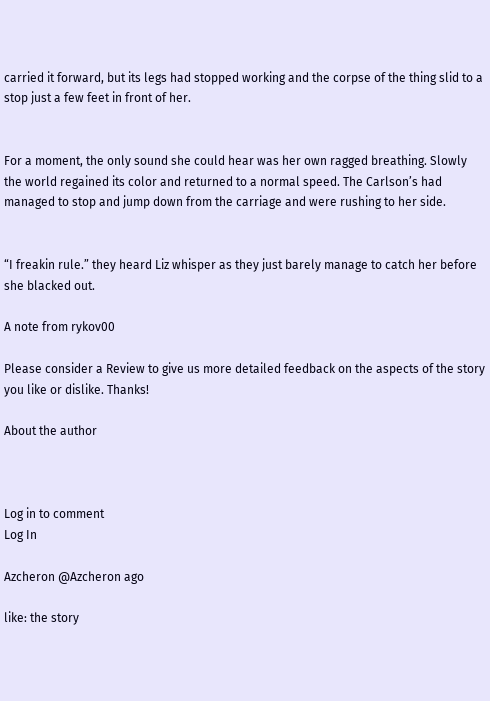carried it forward, but its legs had stopped working and the corpse of the thing slid to a stop just a few feet in front of her.


For a moment, the only sound she could hear was her own ragged breathing. Slowly the world regained its color and returned to a normal speed. The Carlson’s had managed to stop and jump down from the carriage and were rushing to her side.


“I freakin rule.” they heard Liz whisper as they just barely manage to catch her before she blacked out.

A note from rykov00

Please consider a Review to give us more detailed feedback on the aspects of the story you like or dislike. Thanks!

About the author



Log in to comment
Log In

Azcheron @Azcheron ago

like: the story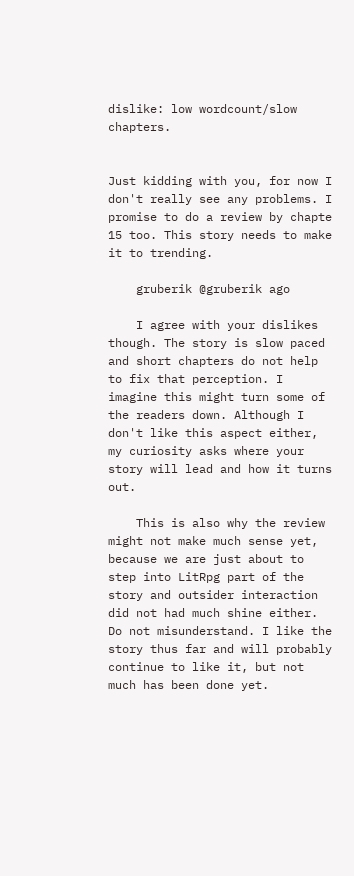dislike: low wordcount/slow chapters.


Just kidding with you, for now I don't really see any problems. I promise to do a review by chapte 15 too. This story needs to make it to trending.

    gruberik @gruberik ago

    I agree with your dislikes though. The story is slow paced and short chapters do not help to fix that perception. I imagine this might turn some of the readers down. Although I don't like this aspect either, my curiosity asks where your story will lead and how it turns out.

    This is also why the review might not make much sense yet, because we are just about to step into LitRpg part of the story and outsider interaction did not had much shine either. Do not misunderstand. I like the story thus far and will probably continue to like it, but not much has been done yet.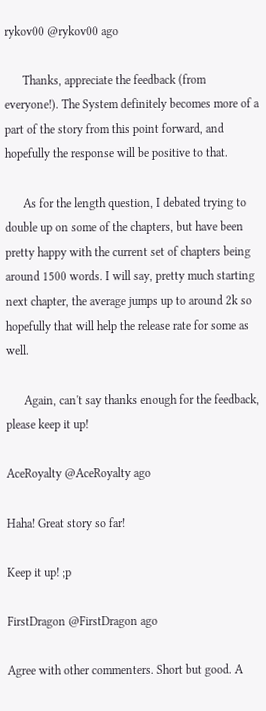rykov00 @rykov00 ago

      Thanks, appreciate the feedback (from everyone!). The System definitely becomes more of a part of the story from this point forward, and hopefully the response will be positive to that.

      As for the length question, I debated trying to double up on some of the chapters, but have been pretty happy with the current set of chapters being around 1500 words. I will say, pretty much starting next chapter, the average jumps up to around 2k so hopefully that will help the release rate for some as well.

      Again, can't say thanks enough for the feedback, please keep it up!

AceRoyalty @AceRoyalty ago

Haha! Great story so far!

Keep it up! ;p

FirstDragon @FirstDragon ago

Agree with other commenters. Short but good. A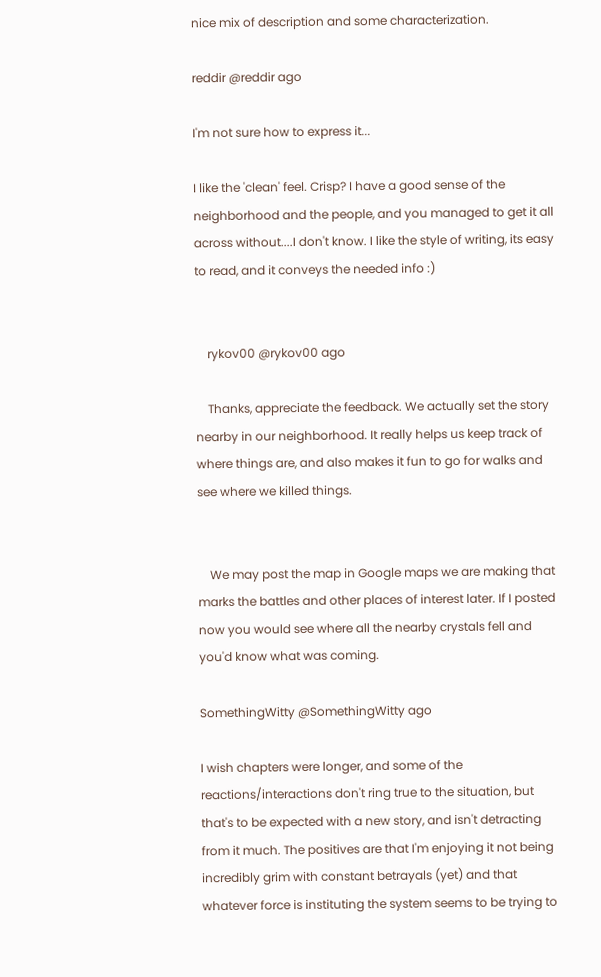nice mix of description and some characterization.

reddir @reddir ago

I'm not sure how to express it...

I like the 'clean' feel. Crisp? I have a good sense of the neighborhood and the people, and you managed to get it all across without....I don't know. I like the style of writing, its easy to read, and it conveys the needed info :)


    rykov00 @rykov00 ago

    Thanks, appreciate the feedback. We actually set the story nearby in our neighborhood. It really helps us keep track of where things are, and also makes it fun to go for walks and see where we killed things.


    We may post the map in Google maps we are making that marks the battles and other places of interest later. If I posted now you would see where all the nearby crystals fell and you'd know what was coming.

SomethingWitty @SomethingWitty ago

I wish chapters were longer, and some of the reactions/interactions don't ring true to the situation, but that's to be expected with a new story, and isn't detracting from it much. The positives are that I'm enjoying it not being incredibly grim with constant betrayals (yet) and that whatever force is instituting the system seems to be trying to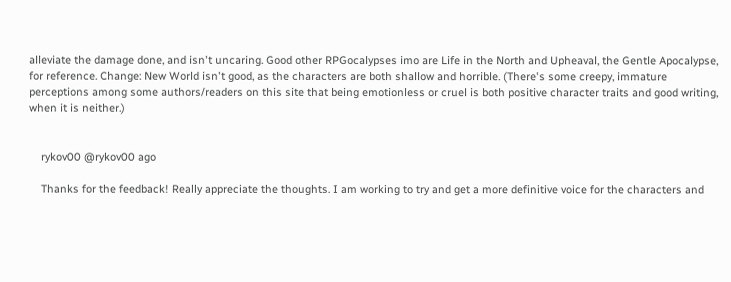alleviate the damage done, and isn't uncaring. Good other RPGocalypses imo are Life in the North and Upheaval, the Gentle Apocalypse, for reference. Change: New World isn't good, as the characters are both shallow and horrible. (There's some creepy, immature perceptions among some authors/readers on this site that being emotionless or cruel is both positive character traits and good writing, when it is neither.)


    rykov00 @rykov00 ago

    Thanks for the feedback! Really appreciate the thoughts. I am working to try and get a more definitive voice for the characters and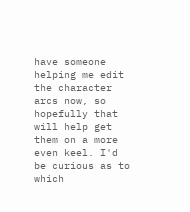have someone helping me edit the character arcs now, so hopefully that will help get them on a more even keel. I'd be curious as to which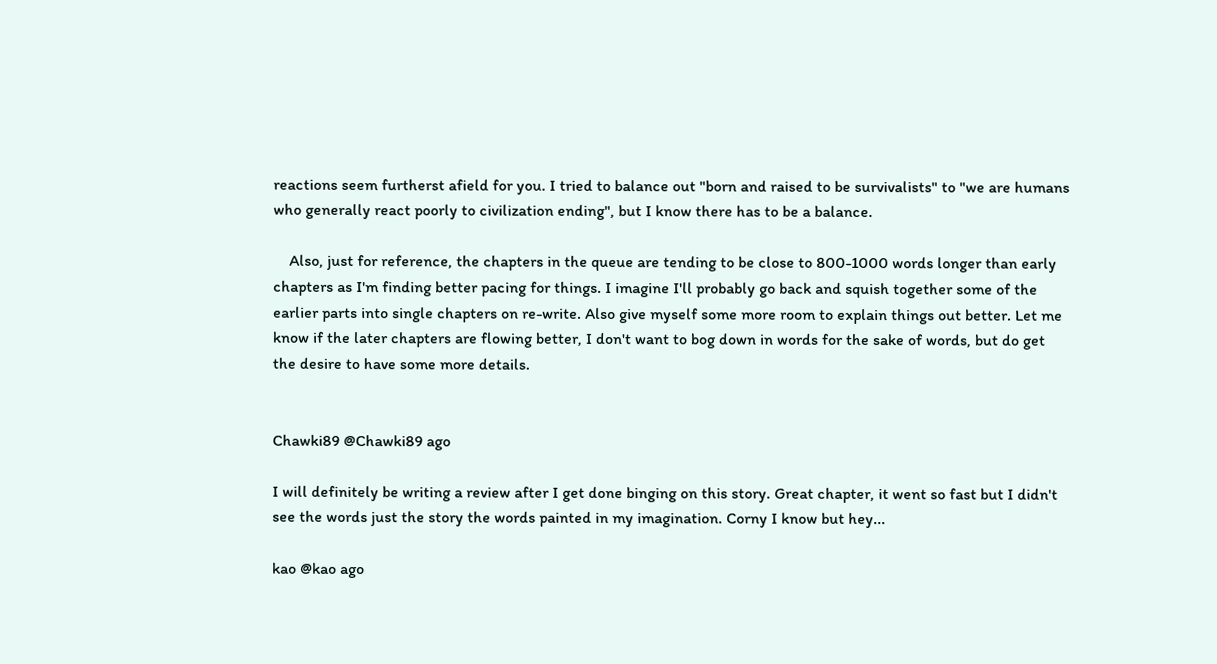reactions seem furtherst afield for you. I tried to balance out "born and raised to be survivalists" to "we are humans who generally react poorly to civilization ending", but I know there has to be a balance.

    Also, just for reference, the chapters in the queue are tending to be close to 800-1000 words longer than early chapters as I'm finding better pacing for things. I imagine I'll probably go back and squish together some of the earlier parts into single chapters on re-write. Also give myself some more room to explain things out better. Let me know if the later chapters are flowing better, I don't want to bog down in words for the sake of words, but do get the desire to have some more details.


Chawki89 @Chawki89 ago

I will definitely be writing a review after I get done binging on this story. Great chapter, it went so fast but I didn't see the words just the story the words painted in my imagination. Corny I know but hey...

kao @kao ago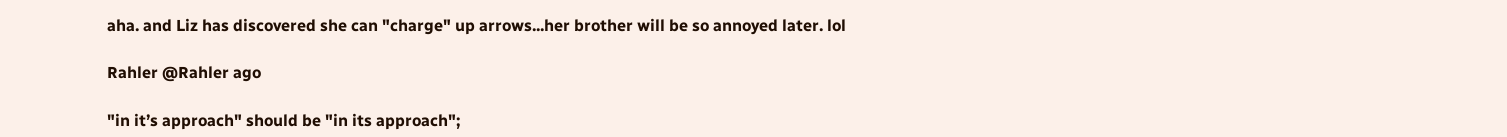aha. and Liz has discovered she can "charge" up arrows...her brother will be so annoyed later. lol

Rahler @Rahler ago

"in it’s approach" should be "in its approach";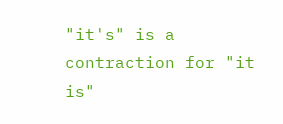"it's" is a contraction for "it is"